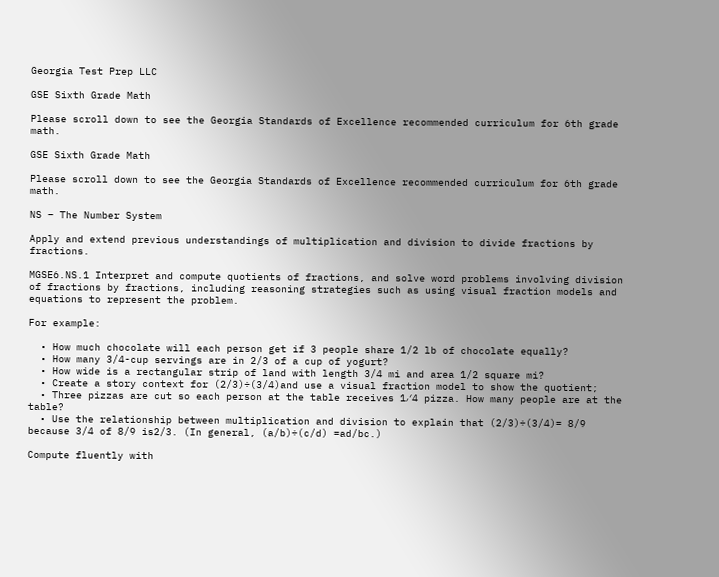Georgia Test Prep LLC

GSE Sixth Grade Math

Please scroll down to see the Georgia Standards of Excellence recommended curriculum for 6th grade math.

GSE Sixth Grade Math

Please scroll down to see the Georgia Standards of Excellence recommended curriculum for 6th grade math.

NS – The Number System

Apply and extend previous understandings of multiplication and division to divide fractions by fractions.

MGSE6.NS.1 Interpret and compute quotients of fractions, and solve word problems involving division of fractions by fractions, including reasoning strategies such as using visual fraction models and equations to represent the problem.

For example:

  • How much chocolate will each person get if 3 people share 1/2 lb of chocolate equally?
  • How many 3/4-cup servings are in 2/3 of a cup of yogurt?
  • How wide is a rectangular strip of land with length 3/4 mi and area 1/2 square mi?
  • Create a story context for (2/3)÷(3/4)and use a visual fraction model to show the quotient;
  • Three pizzas are cut so each person at the table receives 1⁄4 pizza. How many people are at the table?
  • Use the relationship between multiplication and division to explain that (2/3)÷(3/4)= 8/9 because 3/4 of 8/9 is2/3. (In general, (a/b)÷(c/d) =ad/bc.)

Compute fluently with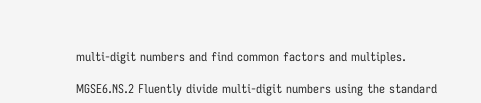multi-digit numbers and find common factors and multiples.

MGSE6.NS.2 Fluently divide multi-digit numbers using the standard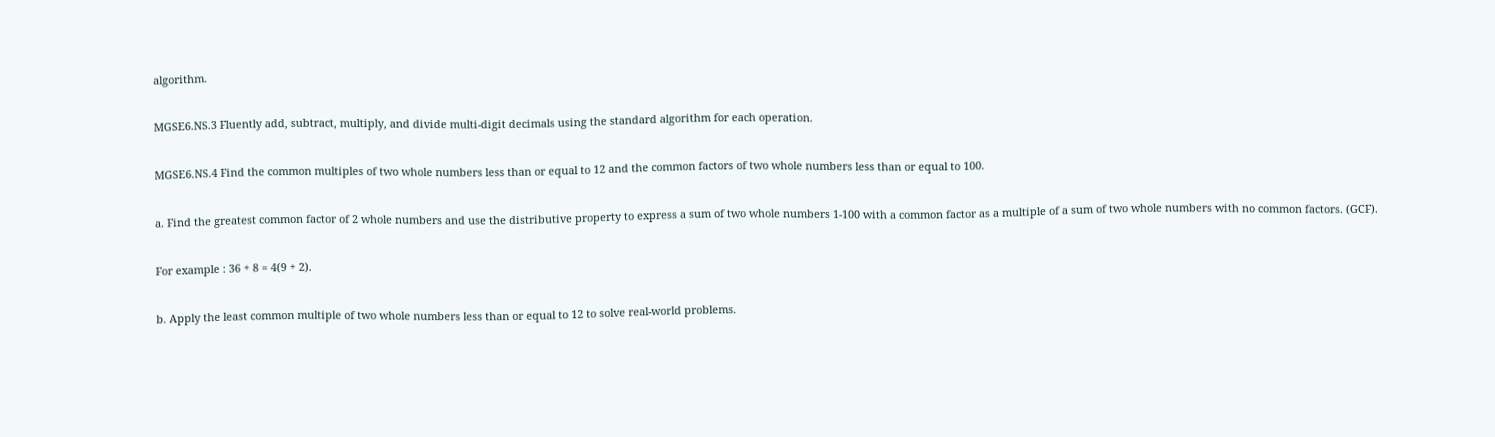algorithm.

MGSE6.NS.3 Fluently add, subtract, multiply, and divide multi-digit decimals using the standard algorithm for each operation.

MGSE6.NS.4 Find the common multiples of two whole numbers less than or equal to 12 and the common factors of two whole numbers less than or equal to 100.

a. Find the greatest common factor of 2 whole numbers and use the distributive property to express a sum of two whole numbers 1-100 with a common factor as a multiple of a sum of two whole numbers with no common factors. (GCF).

For example : 36 + 8 = 4(9 + 2).

b. Apply the least common multiple of two whole numbers less than or equal to 12 to solve real-world problems.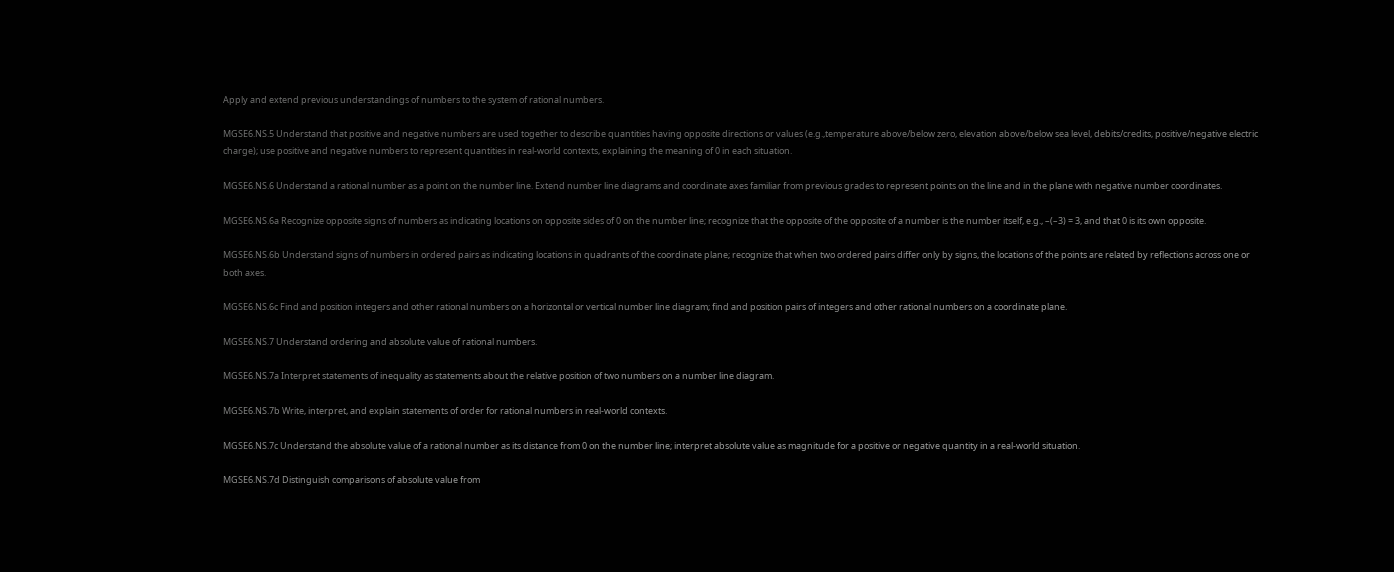Apply and extend previous understandings of numbers to the system of rational numbers.

MGSE6.NS.5 Understand that positive and negative numbers are used together to describe quantities having opposite directions or values (e.g.,temperature above/below zero, elevation above/below sea level, debits/credits, positive/negative electric charge); use positive and negative numbers to represent quantities in real-world contexts, explaining the meaning of 0 in each situation.

MGSE6.NS.6 Understand a rational number as a point on the number line. Extend number line diagrams and coordinate axes familiar from previous grades to represent points on the line and in the plane with negative number coordinates.

MGSE6.NS.6a Recognize opposite signs of numbers as indicating locations on opposite sides of 0 on the number line; recognize that the opposite of the opposite of a number is the number itself, e.g., –(–3) = 3, and that 0 is its own opposite.

MGSE6.NS.6b Understand signs of numbers in ordered pairs as indicating locations in quadrants of the coordinate plane; recognize that when two ordered pairs differ only by signs, the locations of the points are related by reflections across one or both axes.

MGSE6.NS.6c Find and position integers and other rational numbers on a horizontal or vertical number line diagram; find and position pairs of integers and other rational numbers on a coordinate plane.

MGSE6.NS.7 Understand ordering and absolute value of rational numbers.

MGSE6.NS.7a Interpret statements of inequality as statements about the relative position of two numbers on a number line diagram.

MGSE6.NS.7b Write, interpret, and explain statements of order for rational numbers in real-world contexts.

MGSE6.NS.7c Understand the absolute value of a rational number as its distance from 0 on the number line; interpret absolute value as magnitude for a positive or negative quantity in a real-world situation.

MGSE6.NS.7d Distinguish comparisons of absolute value from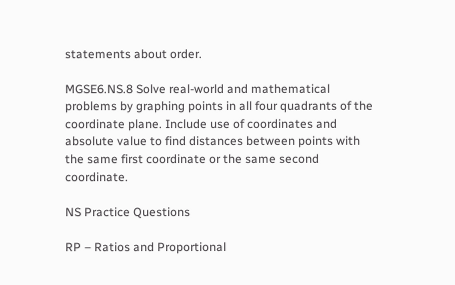statements about order.

MGSE6.NS.8 Solve real-world and mathematical problems by graphing points in all four quadrants of the coordinate plane. Include use of coordinates and absolute value to find distances between points with the same first coordinate or the same second coordinate.

NS Practice Questions

RP – Ratios and Proportional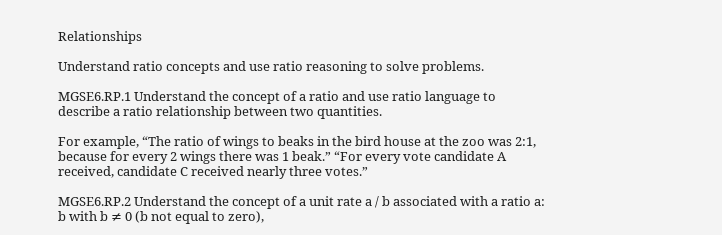Relationships

Understand ratio concepts and use ratio reasoning to solve problems.

MGSE6.RP.1 Understand the concept of a ratio and use ratio language to describe a ratio relationship between two quantities.

For example, “The ratio of wings to beaks in the bird house at the zoo was 2:1, because for every 2 wings there was 1 beak.” “For every vote candidate A received, candidate C received nearly three votes.”

MGSE6.RP.2 Understand the concept of a unit rate a / b associated with a ratio a: b with b ≠ 0 (b not equal to zero),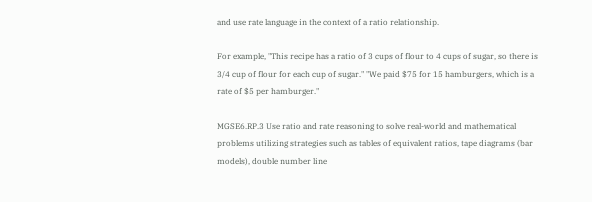and use rate language in the context of a ratio relationship.

For example, "This recipe has a ratio of 3 cups of flour to 4 cups of sugar, so there is 3/4 cup of flour for each cup of sugar." "We paid $75 for 15 hamburgers, which is a rate of $5 per hamburger."

MGSE6.RP.3 Use ratio and rate reasoning to solve real-world and mathematical problems utilizing strategies such as tables of equivalent ratios, tape diagrams (bar models), double number line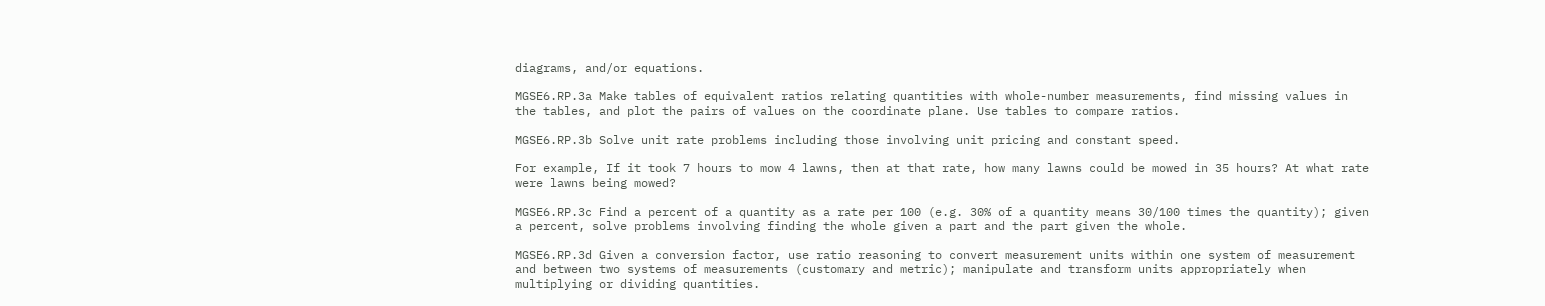diagrams, and/or equations.

MGSE6.RP.3a Make tables of equivalent ratios relating quantities with whole-number measurements, find missing values in the tables, and plot the pairs of values on the coordinate plane. Use tables to compare ratios.

MGSE6.RP.3b Solve unit rate problems including those involving unit pricing and constant speed.

For example, If it took 7 hours to mow 4 lawns, then at that rate, how many lawns could be mowed in 35 hours? At what rate were lawns being mowed?

MGSE6.RP.3c Find a percent of a quantity as a rate per 100 (e.g. 30% of a quantity means 30/100 times the quantity); given a percent, solve problems involving finding the whole given a part and the part given the whole.

MGSE6.RP.3d Given a conversion factor, use ratio reasoning to convert measurement units within one system of measurement and between two systems of measurements (customary and metric); manipulate and transform units appropriately when multiplying or dividing quantities.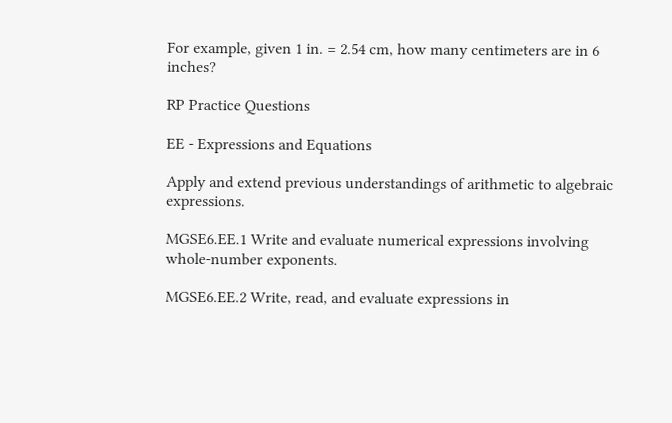For example, given 1 in. = 2.54 cm, how many centimeters are in 6 inches?

RP Practice Questions

EE - Expressions and Equations

Apply and extend previous understandings of arithmetic to algebraic expressions.

MGSE6.EE.1 Write and evaluate numerical expressions involving whole-number exponents.

MGSE6.EE.2 Write, read, and evaluate expressions in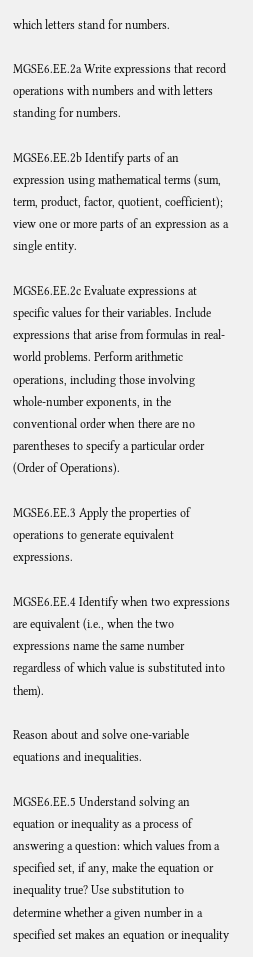which letters stand for numbers.

MGSE6.EE.2a Write expressions that record operations with numbers and with letters standing for numbers.

MGSE6.EE.2b Identify parts of an expression using mathematical terms (sum, term, product, factor, quotient, coefficient); view one or more parts of an expression as a single entity.

MGSE6.EE.2c Evaluate expressions at specific values for their variables. Include expressions that arise from formulas in real-world problems. Perform arithmetic operations, including those involving whole-number exponents, in the conventional order when there are no parentheses to specify a particular order (Order of Operations).

MGSE6.EE.3 Apply the properties of operations to generate equivalent expressions.

MGSE6.EE.4 Identify when two expressions are equivalent (i.e., when the two expressions name the same number regardless of which value is substituted into them).

Reason about and solve one-variable equations and inequalities.

MGSE6.EE.5 Understand solving an equation or inequality as a process of answering a question: which values from a specified set, if any, make the equation or inequality true? Use substitution to determine whether a given number in a specified set makes an equation or inequality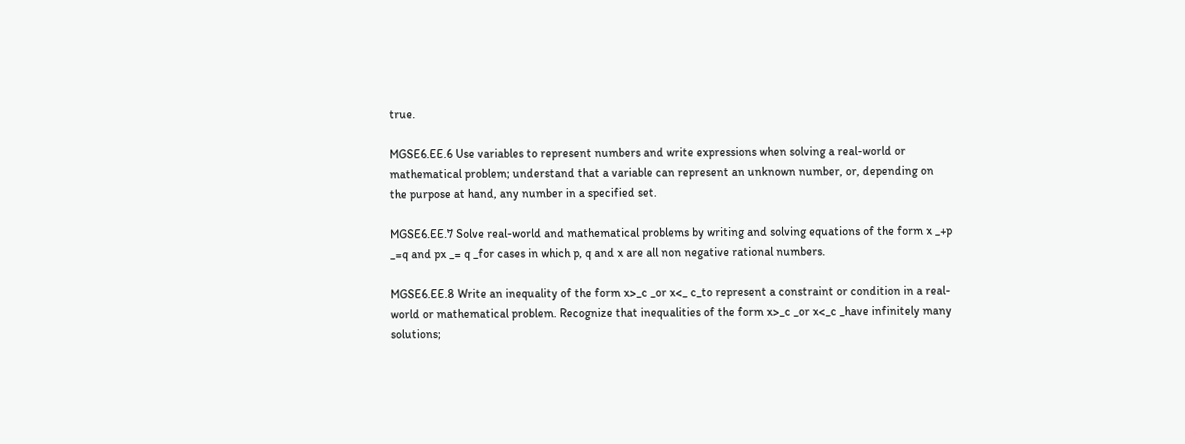true.

MGSE6.EE.6 Use variables to represent numbers and write expressions when solving a real-world or mathematical problem; understand that a variable can represent an unknown number, or, depending on the purpose at hand, any number in a specified set.

MGSE6.EE.7 Solve real-world and mathematical problems by writing and solving equations of the form x _+p _=q and px _= q _for cases in which p, q and x are all non negative rational numbers.

MGSE6.EE.8 Write an inequality of the form x>_c _or x<_ c_to represent a constraint or condition in a real-world or mathematical problem. Recognize that inequalities of the form x>_c _or x<_c _have infinitely many solutions;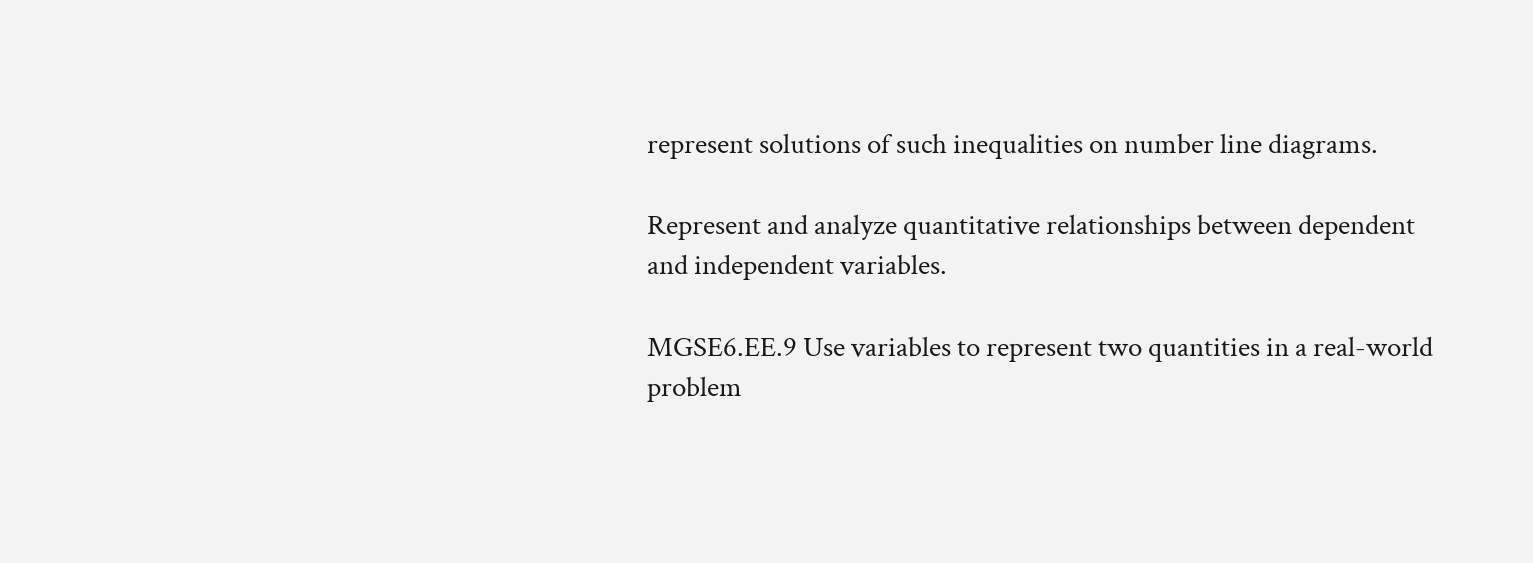represent solutions of such inequalities on number line diagrams.

Represent and analyze quantitative relationships between dependent and independent variables.

MGSE6.EE.9 Use variables to represent two quantities in a real-world problem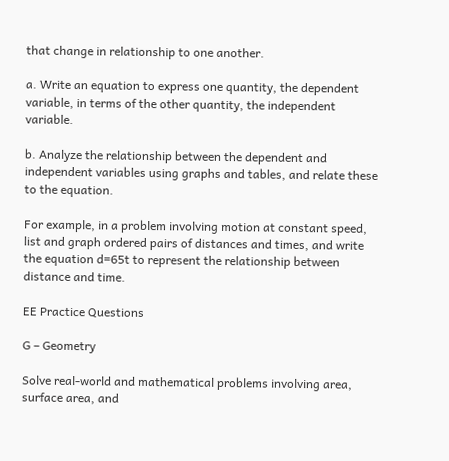that change in relationship to one another.

a. Write an equation to express one quantity, the dependent variable, in terms of the other quantity, the independent variable.

b. Analyze the relationship between the dependent and independent variables using graphs and tables, and relate these to the equation.

For example, in a problem involving motion at constant speed, list and graph ordered pairs of distances and times, and write the equation d=65t to represent the relationship between distance and time.

EE Practice Questions

G – Geometry

Solve real-world and mathematical problems involving area, surface area, and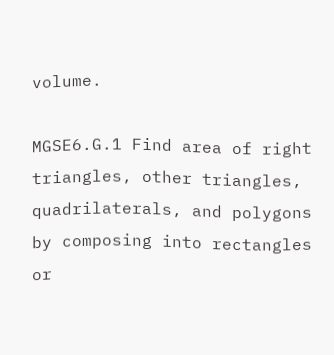volume.

MGSE6.G.1 Find area of right triangles, other triangles, quadrilaterals, and polygons by composing into rectangles or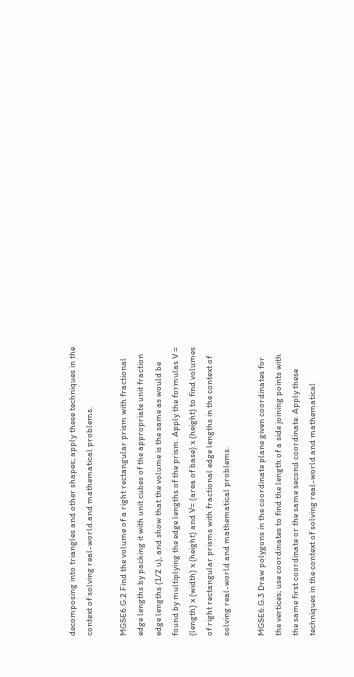decomposing into triangles and other shapes; apply these techniques in the context of solving real-world and mathematical problems.

MGSE6.G.2 Find the volume of a right rectangular prism with fractional edge lengths by packing it with unit cubes of the appropriate unit fraction edge lengths (1/2 u), and show that the volume is the same as would be found by multiplying the edge lengths of the prism. Apply the formulas V = (length) x (width) x (height) and V= (area of base) x (height) to find volumes of right rectangular prisms with fractional edge lengths in the context of solving real-world and mathematical problems.

MGSE6.G.3 Draw polygons in the coordinate plane given coordinates for the vertices; use coordinates to find the length of a side joining points with the same first coordinate or the same second coordinate. Apply these techniques in the context of solving real-world and mathematical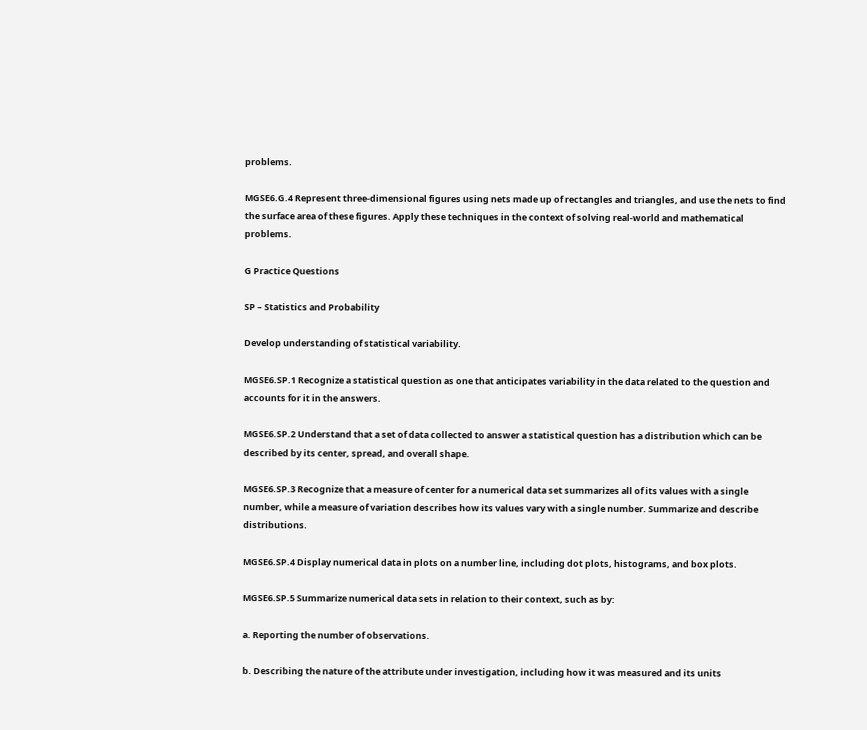problems.

MGSE6.G.4 Represent three-dimensional figures using nets made up of rectangles and triangles, and use the nets to find the surface area of these figures. Apply these techniques in the context of solving real-world and mathematical problems.

G Practice Questions

SP – Statistics and Probability

Develop understanding of statistical variability.

MGSE6.SP.1 Recognize a statistical question as one that anticipates variability in the data related to the question and accounts for it in the answers.

MGSE6.SP.2 Understand that a set of data collected to answer a statistical question has a distribution which can be described by its center, spread, and overall shape.

MGSE6.SP.3 Recognize that a measure of center for a numerical data set summarizes all of its values with a single number, while a measure of variation describes how its values vary with a single number. Summarize and describe distributions.

MGSE6.SP.4 Display numerical data in plots on a number line, including dot plots, histograms, and box plots.

MGSE6.SP.5 Summarize numerical data sets in relation to their context, such as by:

a. Reporting the number of observations.

b. Describing the nature of the attribute under investigation, including how it was measured and its units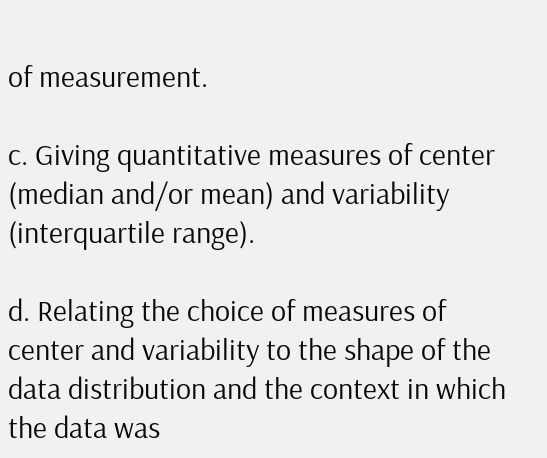of measurement.

c. Giving quantitative measures of center (median and/or mean) and variability (interquartile range).

d. Relating the choice of measures of center and variability to the shape of the data distribution and the context in which the data was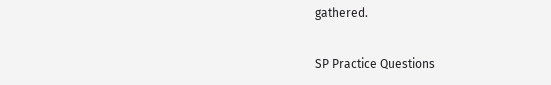gathered.

SP Practice Questions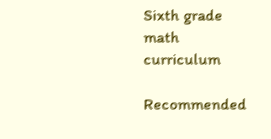Sixth grade math curriculum

Recommended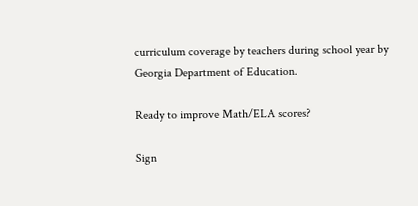curriculum coverage by teachers during school year by Georgia Department of Education.

Ready to improve Math/ELA scores?

Sign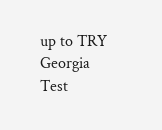up to TRY Georgia Test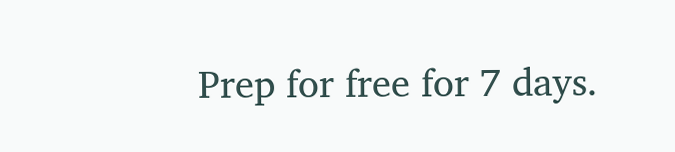Prep for free for 7 days.